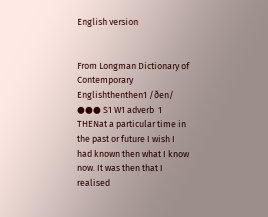English version


From Longman Dictionary of Contemporary Englishthenthen1 /ðen/ ●●● S1 W1 adverb  1 THENat a particular time in the past or future I wish I had known then what I know now. It was then that I realised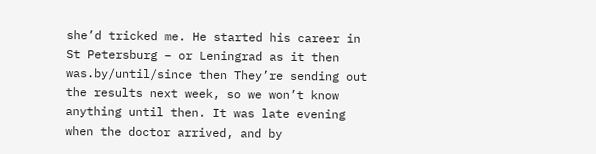she’d tricked me. He started his career in St Petersburg – or Leningrad as it then was.by/until/since then They’re sending out the results next week, so we won’t know anything until then. It was late evening when the doctor arrived, and by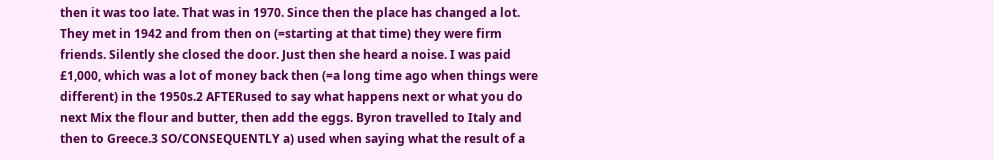then it was too late. That was in 1970. Since then the place has changed a lot. They met in 1942 and from then on (=starting at that time) they were firm friends. Silently she closed the door. Just then she heard a noise. I was paid £1,000, which was a lot of money back then (=a long time ago when things were different) in the 1950s.2 AFTERused to say what happens next or what you do next Mix the flour and butter, then add the eggs. Byron travelled to Italy and then to Greece.3 SO/CONSEQUENTLY a) used when saying what the result of a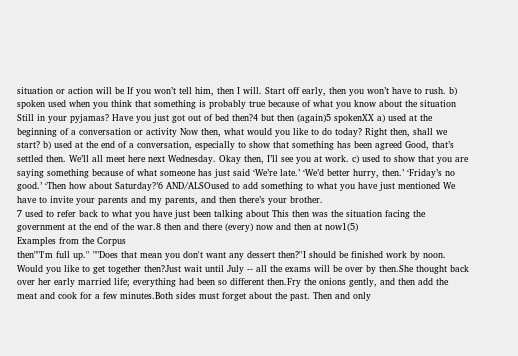situation or action will be If you won’t tell him, then I will. Start off early, then you won’t have to rush. b) spoken used when you think that something is probably true because of what you know about the situation Still in your pyjamas? Have you just got out of bed then?4 but then (again)5 spokenXX a) used at the beginning of a conversation or activity Now then, what would you like to do today? Right then, shall we start? b) used at the end of a conversation, especially to show that something has been agreed Good, that’s settled then. We’ll all meet here next Wednesday. Okay then, I’ll see you at work. c) used to show that you are saying something because of what someone has just said ‘We’re late.’ ‘We’d better hurry, then.’ ‘Friday’s no good.’ ‘Then how about Saturday?’6 AND/ALSOused to add something to what you have just mentioned We have to invite your parents and my parents, and then there’s your brother.
7 used to refer back to what you have just been talking about This then was the situation facing the government at the end of the war.8 then and there (every) now and then at now1(5)
Examples from the Corpus
then""I'm full up.'' ""Does that mean you don't want any dessert then?''I should be finished work by noon. Would you like to get together then?Just wait until July -- all the exams will be over by then.She thought back over her early married life; everything had been so different then.Fry the onions gently, and then add the meat and cook for a few minutes.Both sides must forget about the past. Then and only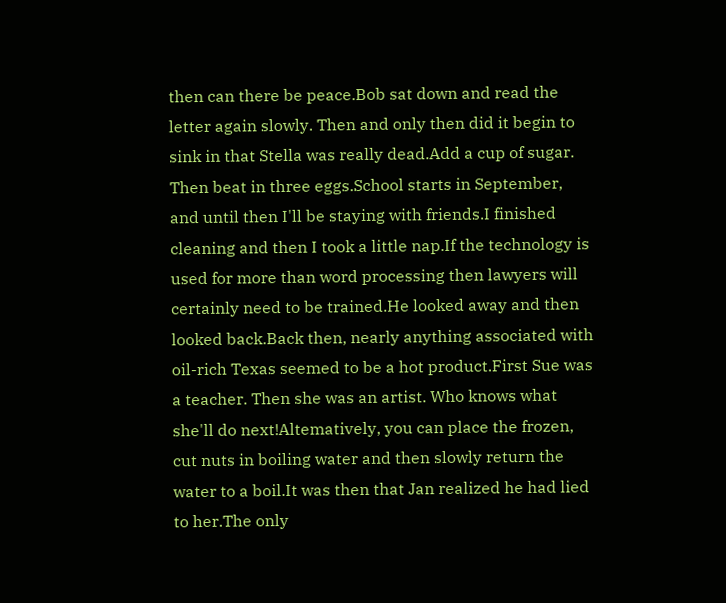then can there be peace.Bob sat down and read the letter again slowly. Then and only then did it begin to sink in that Stella was really dead.Add a cup of sugar. Then beat in three eggs.School starts in September, and until then I'll be staying with friends.I finished cleaning and then I took a little nap.If the technology is used for more than word processing then lawyers will certainly need to be trained.He looked away and then looked back.Back then, nearly anything associated with oil-rich Texas seemed to be a hot product.First Sue was a teacher. Then she was an artist. Who knows what she'll do next!Altematively, you can place the frozen, cut nuts in boiling water and then slowly return the water to a boil.It was then that Jan realized he had lied to her.The only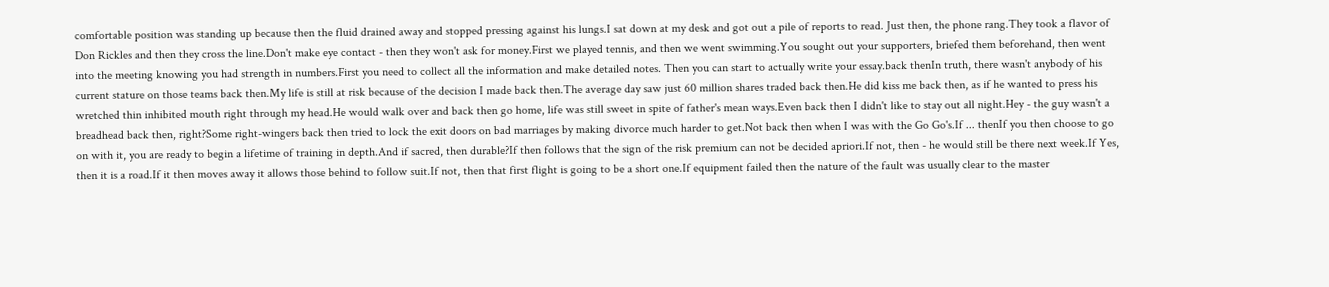comfortable position was standing up because then the fluid drained away and stopped pressing against his lungs.I sat down at my desk and got out a pile of reports to read. Just then, the phone rang.They took a flavor of Don Rickles and then they cross the line.Don't make eye contact - then they won't ask for money.First we played tennis, and then we went swimming.You sought out your supporters, briefed them beforehand, then went into the meeting knowing you had strength in numbers.First you need to collect all the information and make detailed notes. Then you can start to actually write your essay.back thenIn truth, there wasn't anybody of his current stature on those teams back then.My life is still at risk because of the decision I made back then.The average day saw just 60 million shares traded back then.He did kiss me back then, as if he wanted to press his wretched thin inhibited mouth right through my head.He would walk over and back then go home, life was still sweet in spite of father's mean ways.Even back then I didn't like to stay out all night.Hey - the guy wasn't a breadhead back then, right?Some right-wingers back then tried to lock the exit doors on bad marriages by making divorce much harder to get.Not back then when I was with the Go Go's.If ... thenIf you then choose to go on with it, you are ready to begin a lifetime of training in depth.And if sacred, then durable?If then follows that the sign of the risk premium can not be decided apriori.If not, then - he would still be there next week.If Yes, then it is a road.If it then moves away it allows those behind to follow suit.If not, then that first flight is going to be a short one.If equipment failed then the nature of the fault was usually clear to the master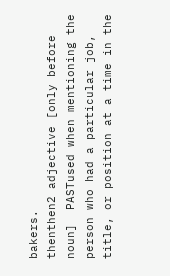bakers.
thenthen2 adjective [only before noun]  PASTused when mentioning the person who had a particular job, title, or position at a time in the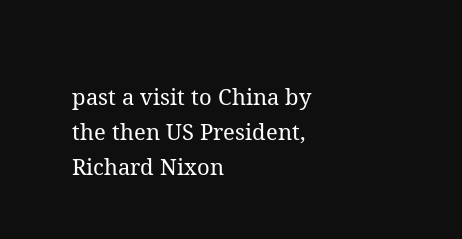past a visit to China by the then US President, Richard Nixon